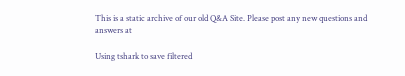This is a static archive of our old Q&A Site. Please post any new questions and answers at

Using tshark to save filtered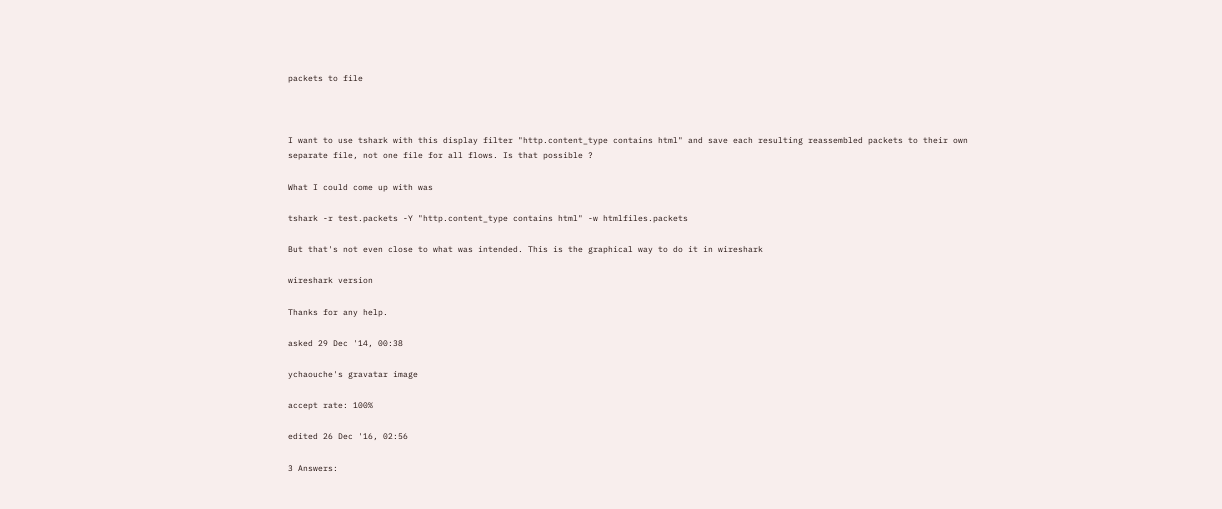packets to file



I want to use tshark with this display filter "http.content_type contains html" and save each resulting reassembled packets to their own separate file, not one file for all flows. Is that possible ?

What I could come up with was

tshark -r test.packets -Y "http.content_type contains html" -w htmlfiles.packets

But that's not even close to what was intended. This is the graphical way to do it in wireshark

wireshark version

Thanks for any help.

asked 29 Dec '14, 00:38

ychaouche's gravatar image

accept rate: 100%

edited 26 Dec '16, 02:56

3 Answers: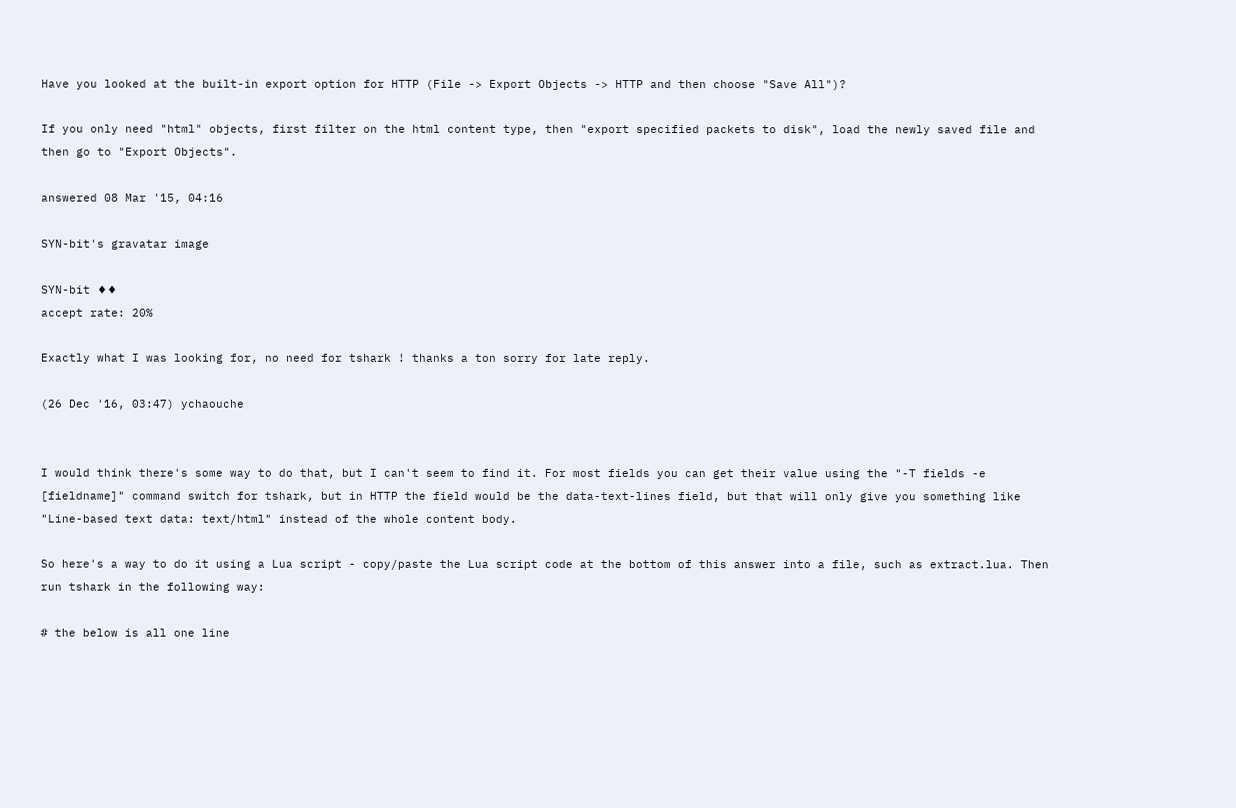Have you looked at the built-in export option for HTTP (File -> Export Objects -> HTTP and then choose "Save All")?

If you only need "html" objects, first filter on the html content type, then "export specified packets to disk", load the newly saved file and then go to "Export Objects".

answered 08 Mar '15, 04:16

SYN-bit's gravatar image

SYN-bit ♦♦
accept rate: 20%

Exactly what I was looking for, no need for tshark ! thanks a ton sorry for late reply.

(26 Dec '16, 03:47) ychaouche


I would think there's some way to do that, but I can't seem to find it. For most fields you can get their value using the "-T fields -e [fieldname]" command switch for tshark, but in HTTP the field would be the data-text-lines field, but that will only give you something like "Line-based text data: text/html" instead of the whole content body.

So here's a way to do it using a Lua script - copy/paste the Lua script code at the bottom of this answer into a file, such as extract.lua. Then run tshark in the following way:

# the below is all one line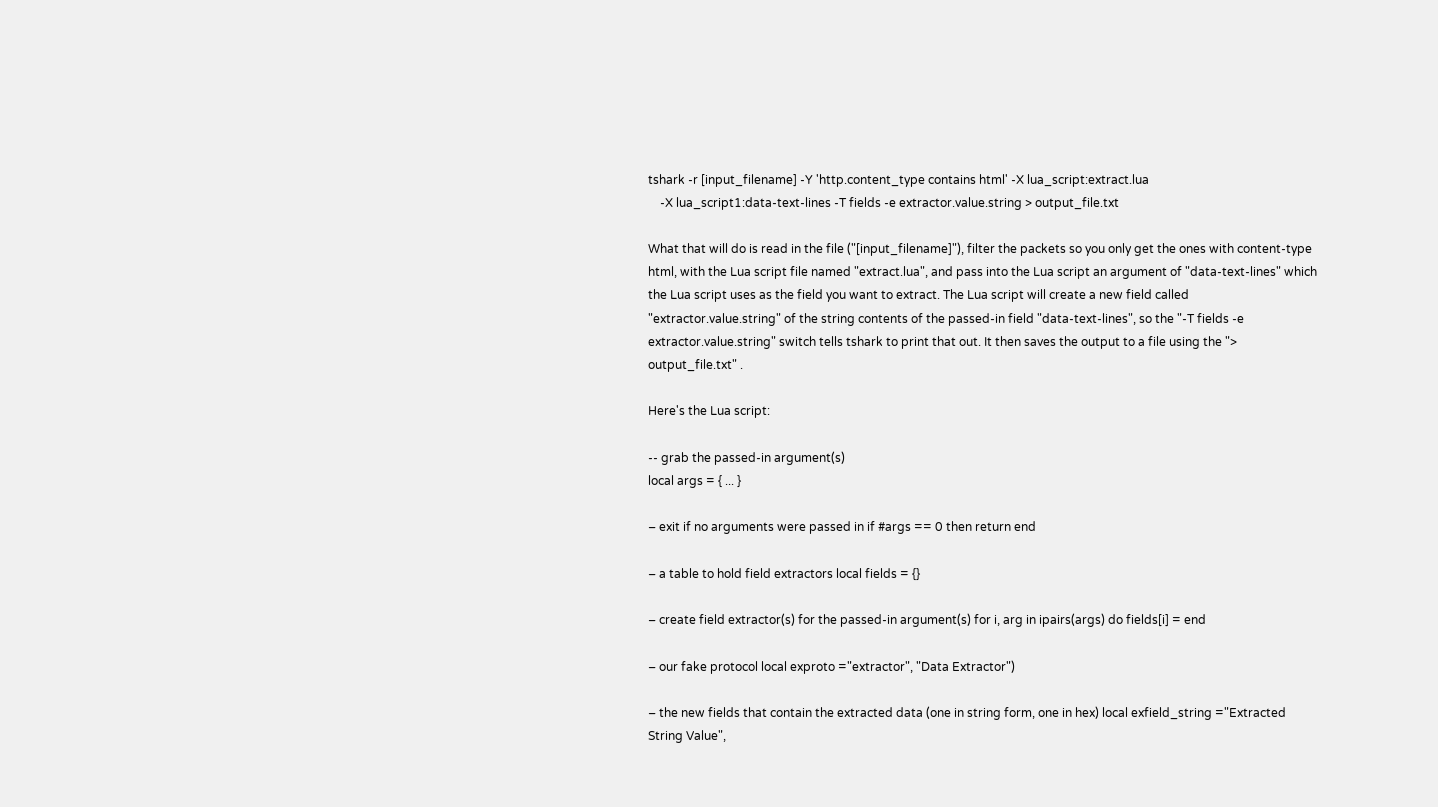tshark -r [input_filename] -Y 'http.content_type contains html' -X lua_script:extract.lua
    -X lua_script1:data-text-lines -T fields -e extractor.value.string > output_file.txt

What that will do is read in the file ("[input_filename]"), filter the packets so you only get the ones with content-type html, with the Lua script file named "extract.lua", and pass into the Lua script an argument of "data-text-lines" which the Lua script uses as the field you want to extract. The Lua script will create a new field called "extractor.value.string" of the string contents of the passed-in field "data-text-lines", so the "-T fields -e extractor.value.string" switch tells tshark to print that out. It then saves the output to a file using the "> output_file.txt" .

Here's the Lua script:

-- grab the passed-in argument(s)
local args = { ... }

– exit if no arguments were passed in if #args == 0 then return end

– a table to hold field extractors local fields = {}

– create field extractor(s) for the passed-in argument(s) for i, arg in ipairs(args) do fields[i] = end

– our fake protocol local exproto ="extractor", "Data Extractor")

– the new fields that contain the extracted data (one in string form, one in hex) local exfield_string ="Extracted String Value",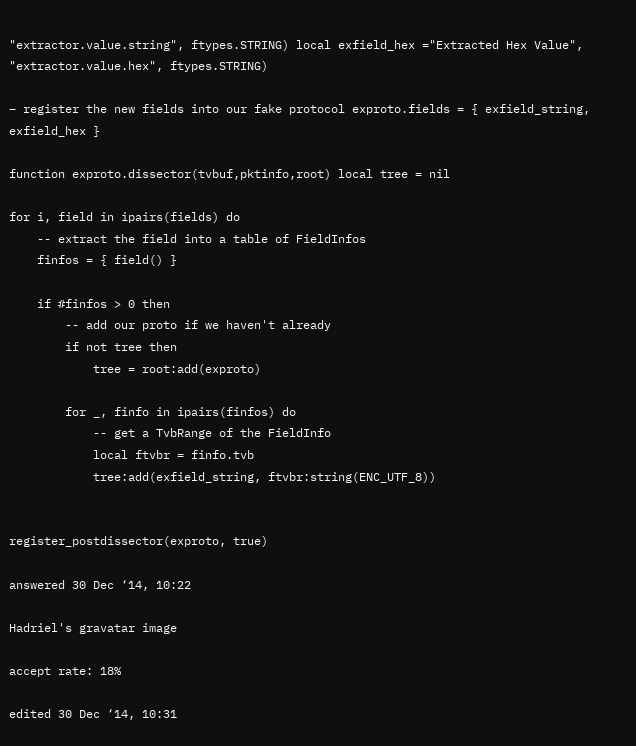"extractor.value.string", ftypes.STRING) local exfield_hex ="Extracted Hex Value", "extractor.value.hex", ftypes.STRING)

– register the new fields into our fake protocol exproto.fields = { exfield_string, exfield_hex }

function exproto.dissector(tvbuf,pktinfo,root) local tree = nil

for i, field in ipairs(fields) do
    -- extract the field into a table of FieldInfos
    finfos = { field() }

    if #finfos > 0 then
        -- add our proto if we haven't already
        if not tree then
            tree = root:add(exproto)

        for _, finfo in ipairs(finfos) do
            -- get a TvbRange of the FieldInfo
            local ftvbr = finfo.tvb
            tree:add(exfield_string, ftvbr:string(ENC_UTF_8))


register_postdissector(exproto, true)

answered 30 Dec ‘14, 10:22

Hadriel's gravatar image

accept rate: 18%

edited 30 Dec ‘14, 10:31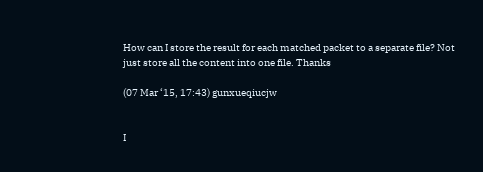How can I store the result for each matched packet to a separate file? Not just store all the content into one file. Thanks

(07 Mar ‘15, 17:43) gunxueqiucjw


I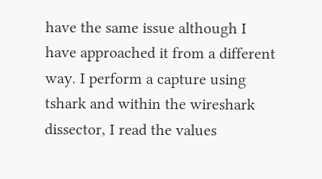have the same issue although I have approached it from a different way. I perform a capture using tshark and within the wireshark dissector, I read the values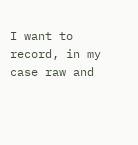I want to record, in my case raw and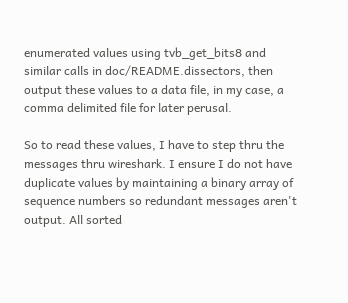enumerated values using tvb_get_bits8 and similar calls in doc/README.dissectors, then output these values to a data file, in my case, a comma delimited file for later perusal.

So to read these values, I have to step thru the messages thru wireshark. I ensure I do not have duplicate values by maintaining a binary array of sequence numbers so redundant messages aren't output. All sorted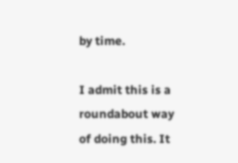by time.

I admit this is a roundabout way of doing this. It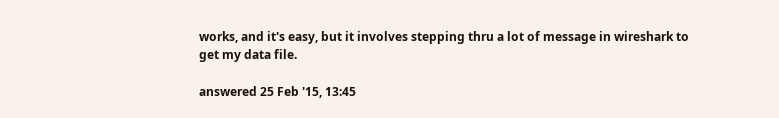works, and it's easy, but it involves stepping thru a lot of message in wireshark to get my data file.

answered 25 Feb '15, 13:45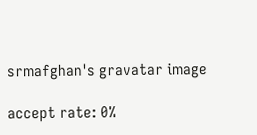srmafghan's gravatar image

accept rate: 0%